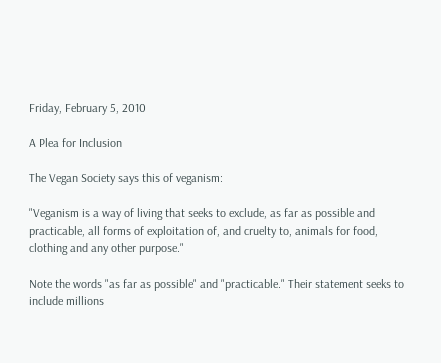Friday, February 5, 2010

A Plea for Inclusion

The Vegan Society says this of veganism:

"Veganism is a way of living that seeks to exclude, as far as possible and practicable, all forms of exploitation of, and cruelty to, animals for food, clothing and any other purpose."

Note the words "as far as possible" and "practicable." Their statement seeks to include millions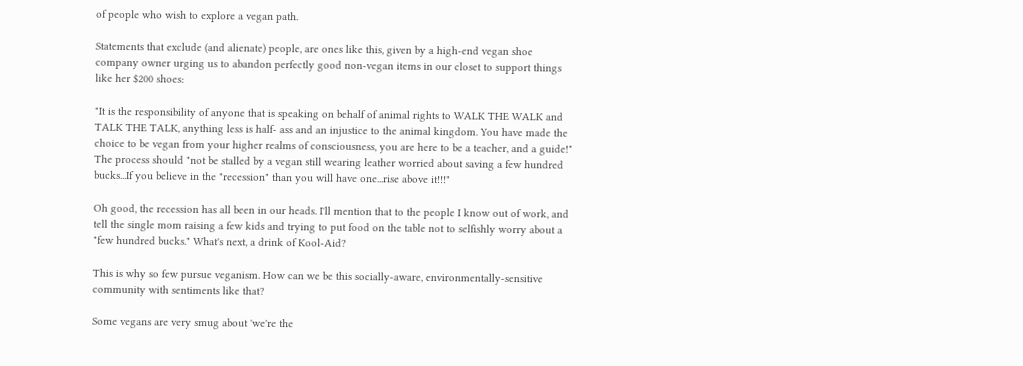of people who wish to explore a vegan path.

Statements that exclude (and alienate) people, are ones like this, given by a high-end vegan shoe company owner urging us to abandon perfectly good non-vegan items in our closet to support things like her $200 shoes:

"It is the responsibility of anyone that is speaking on behalf of animal rights to WALK THE WALK and TALK THE TALK, anything less is half- ass and an injustice to the animal kingdom. You have made the choice to be vegan from your higher realms of consciousness, you are here to be a teacher, and a guide!" The process should "not be stalled by a vegan still wearing leather worried about saving a few hundred bucks...If you believe in the "recession" than you will have one...rise above it!!!"

Oh good, the recession has all been in our heads. I'll mention that to the people I know out of work, and tell the single mom raising a few kids and trying to put food on the table not to selfishly worry about a "few hundred bucks." What's next, a drink of Kool-Aid?

This is why so few pursue veganism. How can we be this socially-aware, environmentally-sensitive community with sentiments like that?

Some vegans are very smug about 'we're the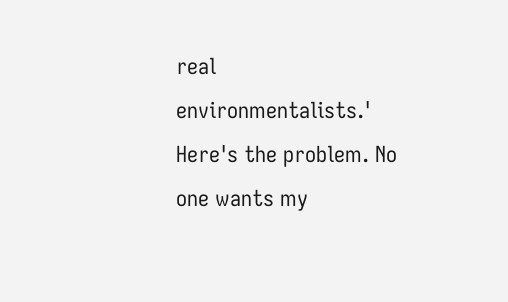real environmentalists.' Here's the problem. No one wants my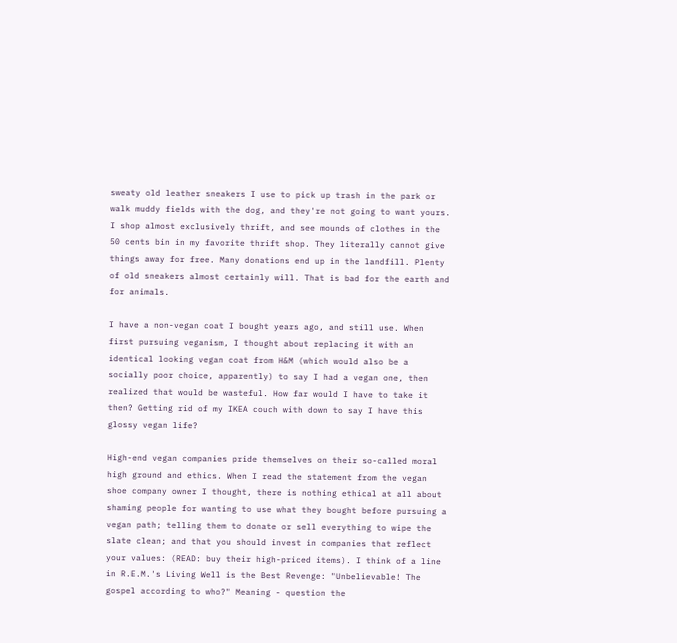sweaty old leather sneakers I use to pick up trash in the park or walk muddy fields with the dog, and they're not going to want yours. I shop almost exclusively thrift, and see mounds of clothes in the 50 cents bin in my favorite thrift shop. They literally cannot give things away for free. Many donations end up in the landfill. Plenty of old sneakers almost certainly will. That is bad for the earth and for animals.

I have a non-vegan coat I bought years ago, and still use. When first pursuing veganism, I thought about replacing it with an identical looking vegan coat from H&M (which would also be a socially poor choice, apparently) to say I had a vegan one, then realized that would be wasteful. How far would I have to take it then? Getting rid of my IKEA couch with down to say I have this glossy vegan life?

High-end vegan companies pride themselves on their so-called moral high ground and ethics. When I read the statement from the vegan shoe company owner I thought, there is nothing ethical at all about shaming people for wanting to use what they bought before pursuing a vegan path; telling them to donate or sell everything to wipe the slate clean; and that you should invest in companies that reflect your values: (READ: buy their high-priced items). I think of a line in R.E.M.'s Living Well is the Best Revenge: "Unbelievable! The gospel according to who?" Meaning - question the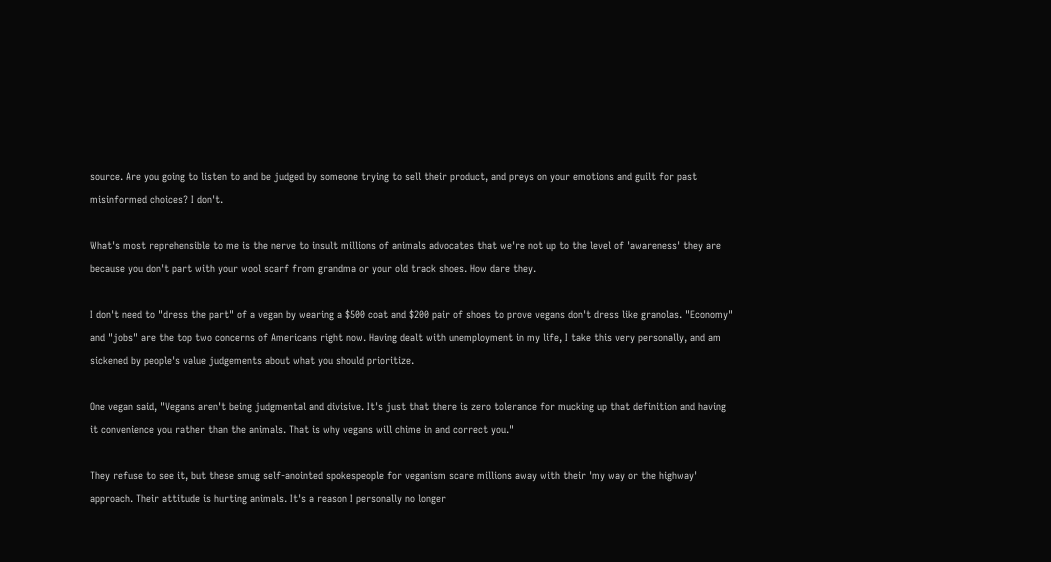source. Are you going to listen to and be judged by someone trying to sell their product, and preys on your emotions and guilt for past misinformed choices? I don't.

What's most reprehensible to me is the nerve to insult millions of animals advocates that we're not up to the level of 'awareness' they are because you don't part with your wool scarf from grandma or your old track shoes. How dare they.

I don't need to "dress the part" of a vegan by wearing a $500 coat and $200 pair of shoes to prove vegans don't dress like granolas. "Economy" and "jobs" are the top two concerns of Americans right now. Having dealt with unemployment in my life, I take this very personally, and am sickened by people's value judgements about what you should prioritize.

One vegan said, "Vegans aren't being judgmental and divisive. It's just that there is zero tolerance for mucking up that definition and having it convenience you rather than the animals. That is why vegans will chime in and correct you."

They refuse to see it, but these smug self-anointed spokespeople for veganism scare millions away with their 'my way or the highway' approach. Their attitude is hurting animals. It's a reason I personally no longer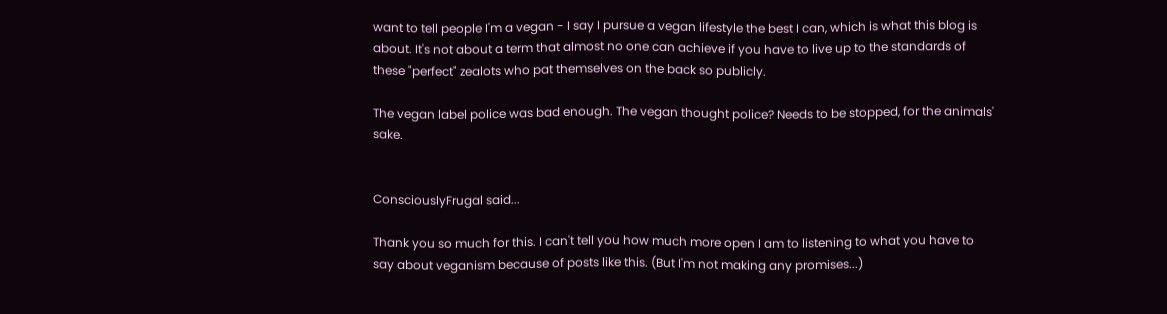want to tell people I'm a vegan - I say I pursue a vegan lifestyle the best I can, which is what this blog is about. It's not about a term that almost no one can achieve if you have to live up to the standards of these "perfect" zealots who pat themselves on the back so publicly.

The vegan label police was bad enough. The vegan thought police? Needs to be stopped, for the animals' sake.


ConsciouslyFrugal said...

Thank you so much for this. I can't tell you how much more open I am to listening to what you have to say about veganism because of posts like this. (But I'm not making any promises...)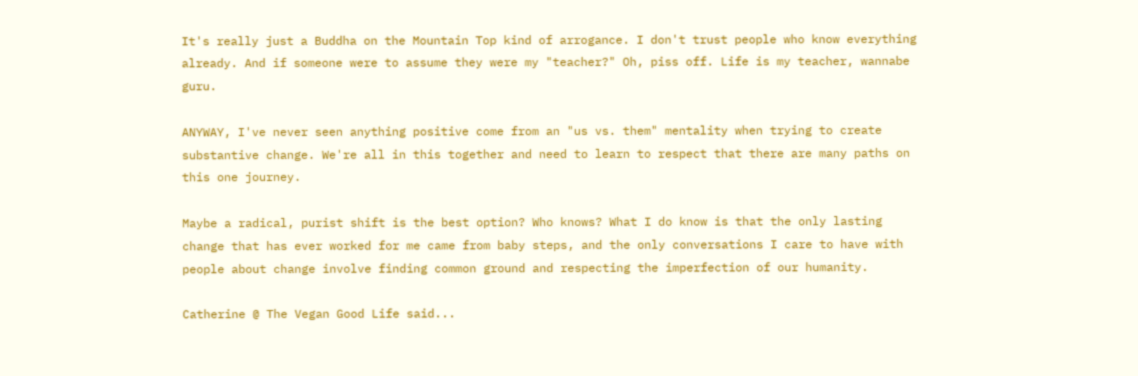It's really just a Buddha on the Mountain Top kind of arrogance. I don't trust people who know everything already. And if someone were to assume they were my "teacher?" Oh, piss off. Life is my teacher, wannabe guru.

ANYWAY, I've never seen anything positive come from an "us vs. them" mentality when trying to create substantive change. We're all in this together and need to learn to respect that there are many paths on this one journey.

Maybe a radical, purist shift is the best option? Who knows? What I do know is that the only lasting change that has ever worked for me came from baby steps, and the only conversations I care to have with people about change involve finding common ground and respecting the imperfection of our humanity.

Catherine @ The Vegan Good Life said...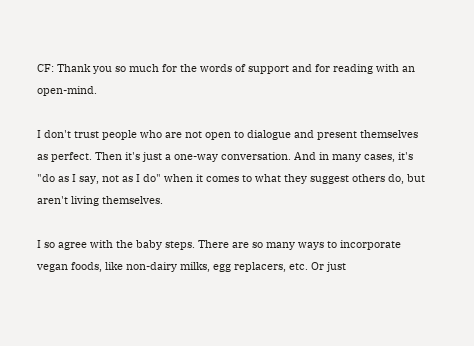CF: Thank you so much for the words of support and for reading with an open-mind.

I don't trust people who are not open to dialogue and present themselves as perfect. Then it's just a one-way conversation. And in many cases, it's "do as I say, not as I do" when it comes to what they suggest others do, but aren't living themselves.

I so agree with the baby steps. There are so many ways to incorporate vegan foods, like non-dairy milks, egg replacers, etc. Or just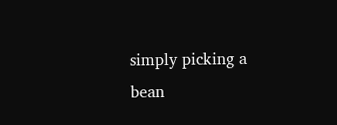simply picking a bean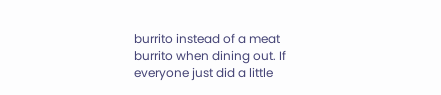burrito instead of a meat burrito when dining out. If everyone just did a little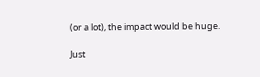(or a lot), the impact would be huge.

Just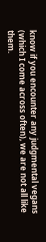know if you encounter any judgmental vegans (which I come across often), we are not all like them.